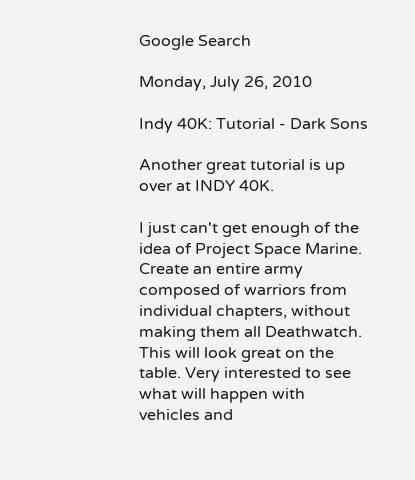Google Search

Monday, July 26, 2010

Indy 40K: Tutorial - Dark Sons

Another great tutorial is up over at INDY 40K.

I just can't get enough of the idea of Project Space Marine. Create an entire army composed of warriors from individual chapters, without making them all Deathwatch. This will look great on the table. Very interested to see what will happen with vehicles and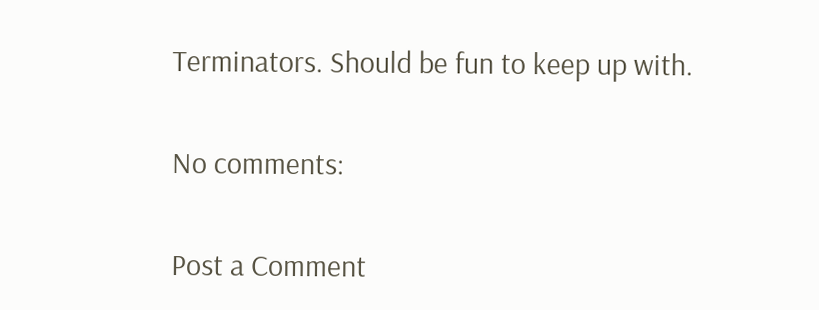Terminators. Should be fun to keep up with.

No comments:

Post a Comment